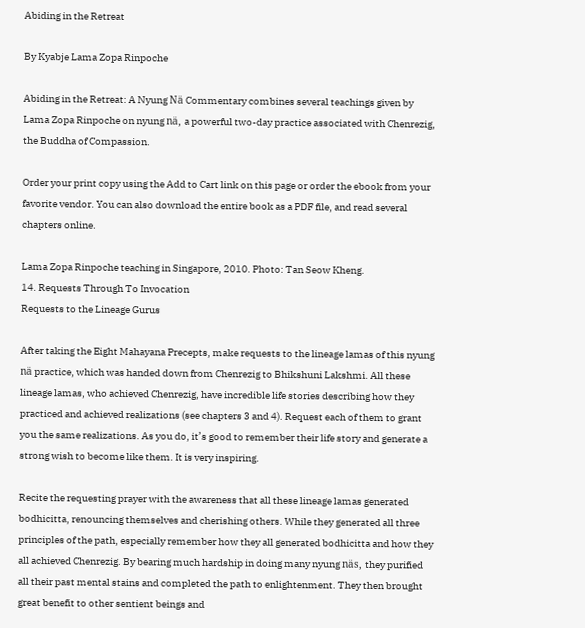Abiding in the Retreat

By Kyabje Lama Zopa Rinpoche

Abiding in the Retreat: A Nyung Nä Commentary combines several teachings given by Lama Zopa Rinpoche on nyung nä, a powerful two-day practice associated with Chenrezig, the Buddha of Compassion.

Order your print copy using the Add to Cart link on this page or order the ebook from your favorite vendor. You can also download the entire book as a PDF file, and read several chapters online.

Lama Zopa Rinpoche teaching in Singapore, 2010. Photo: Tan Seow Kheng.
14. Requests Through To Invocation
Requests to the Lineage Gurus

After taking the Eight Mahayana Precepts, make requests to the lineage lamas of this nyung nä practice, which was handed down from Chenrezig to Bhikshuni Lakshmi. All these lineage lamas, who achieved Chenrezig, have incredible life stories describing how they practiced and achieved realizations (see chapters 3 and 4). Request each of them to grant you the same realizations. As you do, it’s good to remember their life story and generate a strong wish to become like them. It is very inspiring.

Recite the requesting prayer with the awareness that all these lineage lamas generated bodhicitta, renouncing themselves and cherishing others. While they generated all three principles of the path, especially remember how they all generated bodhicitta and how they all achieved Chenrezig. By bearing much hardship in doing many nyung näs, they purified all their past mental stains and completed the path to enlightenment. They then brought great benefit to other sentient beings and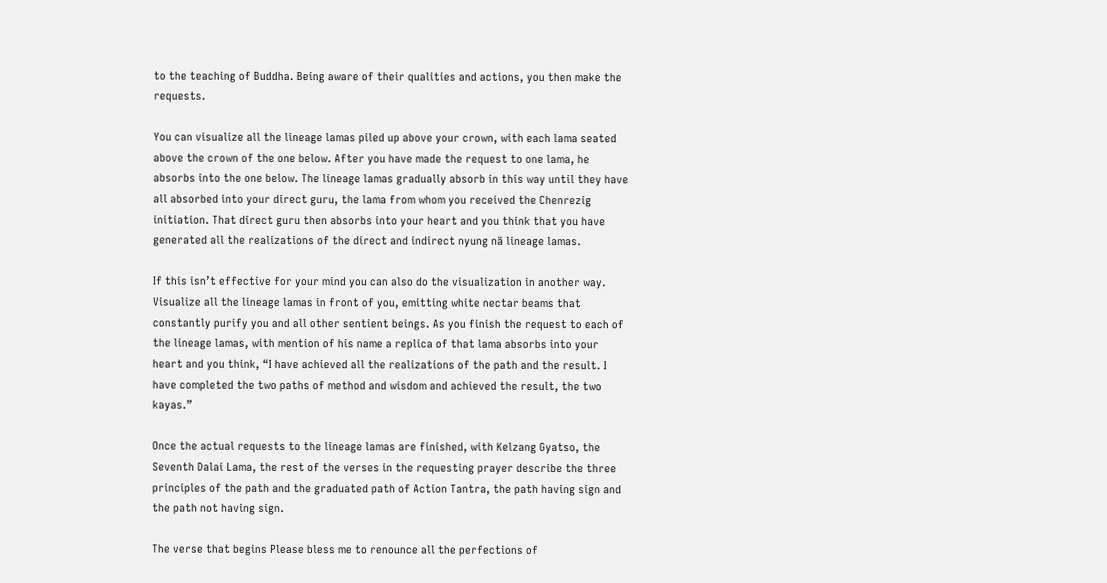to the teaching of Buddha. Being aware of their qualities and actions, you then make the requests.

You can visualize all the lineage lamas piled up above your crown, with each lama seated above the crown of the one below. After you have made the request to one lama, he absorbs into the one below. The lineage lamas gradually absorb in this way until they have all absorbed into your direct guru, the lama from whom you received the Chenrezig initiation. That direct guru then absorbs into your heart and you think that you have generated all the realizations of the direct and indirect nyung nä lineage lamas.

If this isn’t effective for your mind you can also do the visualization in another way. Visualize all the lineage lamas in front of you, emitting white nectar beams that constantly purify you and all other sentient beings. As you finish the request to each of the lineage lamas, with mention of his name a replica of that lama absorbs into your heart and you think, “I have achieved all the realizations of the path and the result. I have completed the two paths of method and wisdom and achieved the result, the two kayas.”

Once the actual requests to the lineage lamas are finished, with Kelzang Gyatso, the Seventh Dalai Lama, the rest of the verses in the requesting prayer describe the three principles of the path and the graduated path of Action Tantra, the path having sign and the path not having sign.

The verse that begins Please bless me to renounce all the perfections of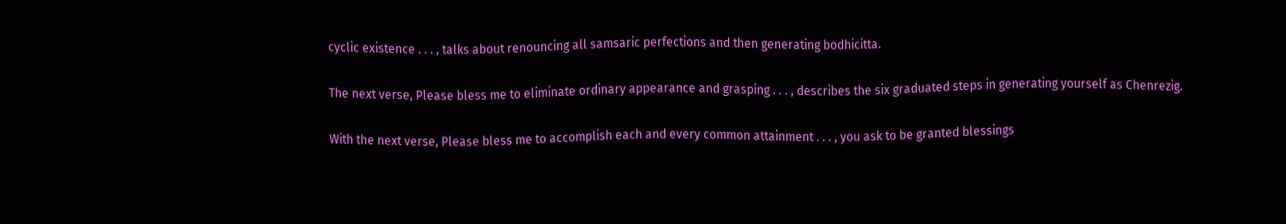cyclic existence . . . , talks about renouncing all samsaric perfections and then generating bodhicitta.

The next verse, Please bless me to eliminate ordinary appearance and grasping . . . , describes the six graduated steps in generating yourself as Chenrezig.

With the next verse, Please bless me to accomplish each and every common attainment . . . , you ask to be granted blessings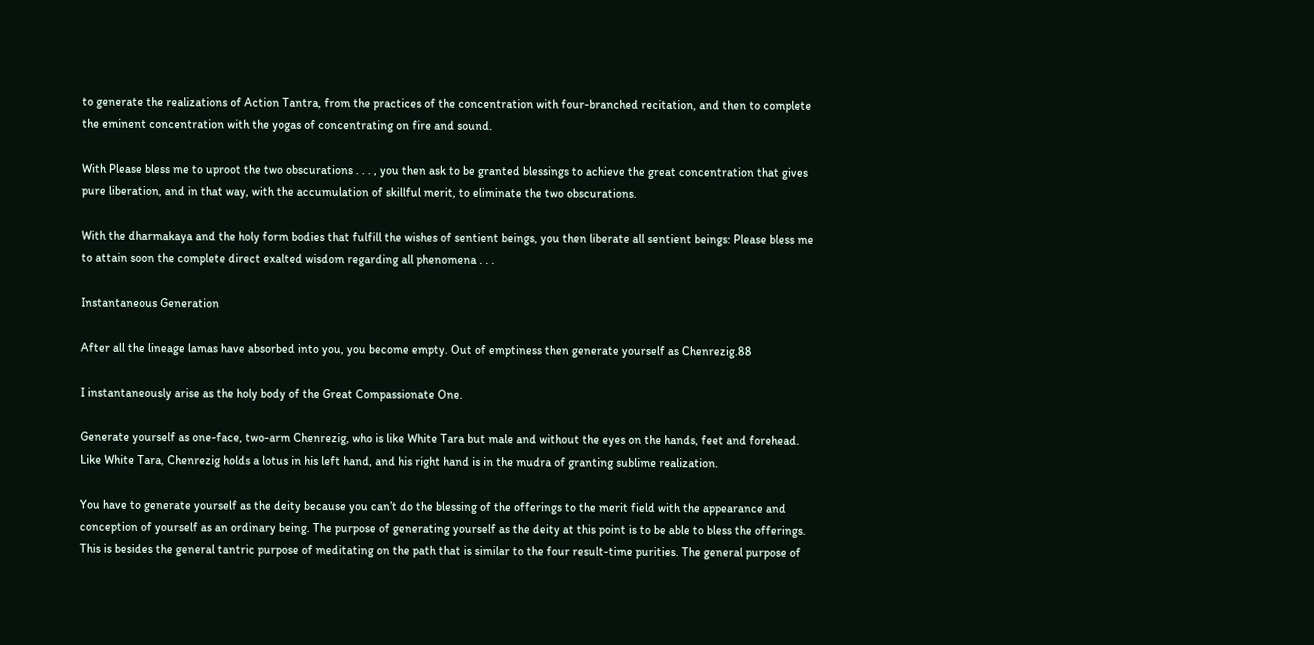to generate the realizations of Action Tantra, from the practices of the concentration with four-branched recitation, and then to complete the eminent concentration with the yogas of concentrating on fire and sound.

With Please bless me to uproot the two obscurations . . . , you then ask to be granted blessings to achieve the great concentration that gives pure liberation, and in that way, with the accumulation of skillful merit, to eliminate the two obscurations.

With the dharmakaya and the holy form bodies that fulfill the wishes of sentient beings, you then liberate all sentient beings: Please bless me to attain soon the complete direct exalted wisdom regarding all phenomena . . .

Instantaneous Generation

After all the lineage lamas have absorbed into you, you become empty. Out of emptiness then generate yourself as Chenrezig.88

I instantaneously arise as the holy body of the Great Compassionate One.

Generate yourself as one-face, two-arm Chenrezig, who is like White Tara but male and without the eyes on the hands, feet and forehead. Like White Tara, Chenrezig holds a lotus in his left hand, and his right hand is in the mudra of granting sublime realization.

You have to generate yourself as the deity because you can’t do the blessing of the offerings to the merit field with the appearance and conception of yourself as an ordinary being. The purpose of generating yourself as the deity at this point is to be able to bless the offerings. This is besides the general tantric purpose of meditating on the path that is similar to the four result-time purities. The general purpose of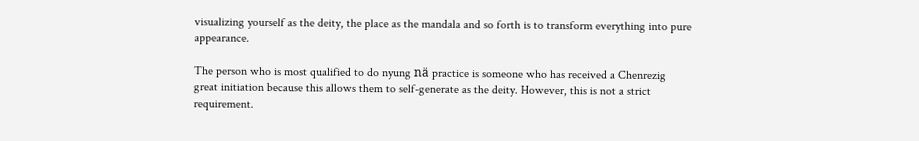visualizing yourself as the deity, the place as the mandala and so forth is to transform everything into pure appearance.

The person who is most qualified to do nyung nä practice is someone who has received a Chenrezig great initiation because this allows them to self-generate as the deity. However, this is not a strict requirement.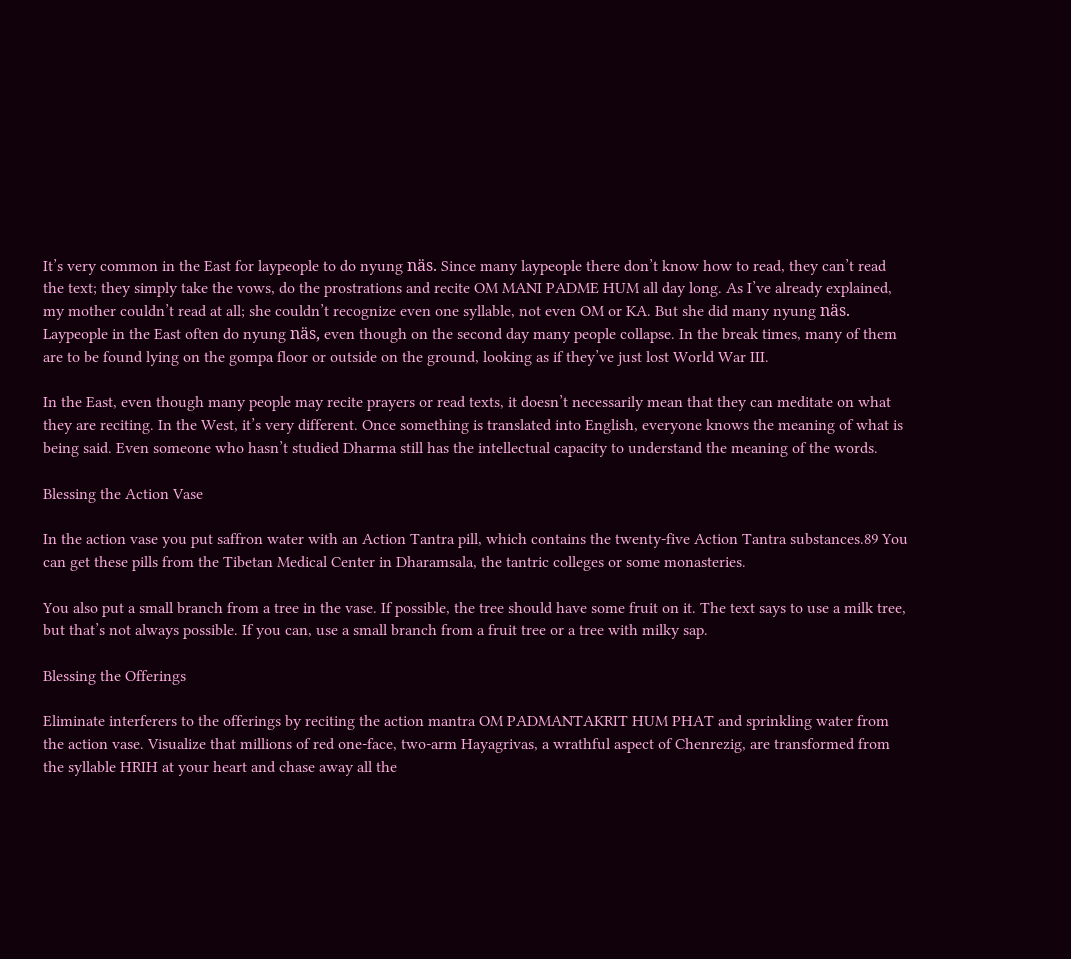It’s very common in the East for laypeople to do nyung näs. Since many laypeople there don’t know how to read, they can’t read the text; they simply take the vows, do the prostrations and recite OM MANI PADME HUM all day long. As I’ve already explained, my mother couldn’t read at all; she couldn’t recognize even one syllable, not even OM or KA. But she did many nyung näs. Laypeople in the East often do nyung näs, even though on the second day many people collapse. In the break times, many of them are to be found lying on the gompa floor or outside on the ground, looking as if they’ve just lost World War III.

In the East, even though many people may recite prayers or read texts, it doesn’t necessarily mean that they can meditate on what they are reciting. In the West, it’s very different. Once something is translated into English, everyone knows the meaning of what is being said. Even someone who hasn’t studied Dharma still has the intellectual capacity to understand the meaning of the words.

Blessing the Action Vase

In the action vase you put saffron water with an Action Tantra pill, which contains the twenty-five Action Tantra substances.89 You can get these pills from the Tibetan Medical Center in Dharamsala, the tantric colleges or some monasteries.

You also put a small branch from a tree in the vase. If possible, the tree should have some fruit on it. The text says to use a milk tree, but that’s not always possible. If you can, use a small branch from a fruit tree or a tree with milky sap.

Blessing the Offerings

Eliminate interferers to the offerings by reciting the action mantra OM PADMANTAKRIT HUM PHAT and sprinkling water from the action vase. Visualize that millions of red one-face, two-arm Hayagrivas, a wrathful aspect of Chenrezig, are transformed from the syllable HRIH at your heart and chase away all the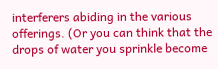interferers abiding in the various offerings. (Or you can think that the drops of water you sprinkle become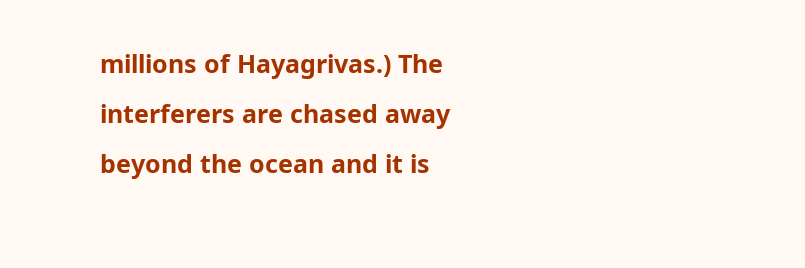millions of Hayagrivas.) The interferers are chased away beyond the ocean and it is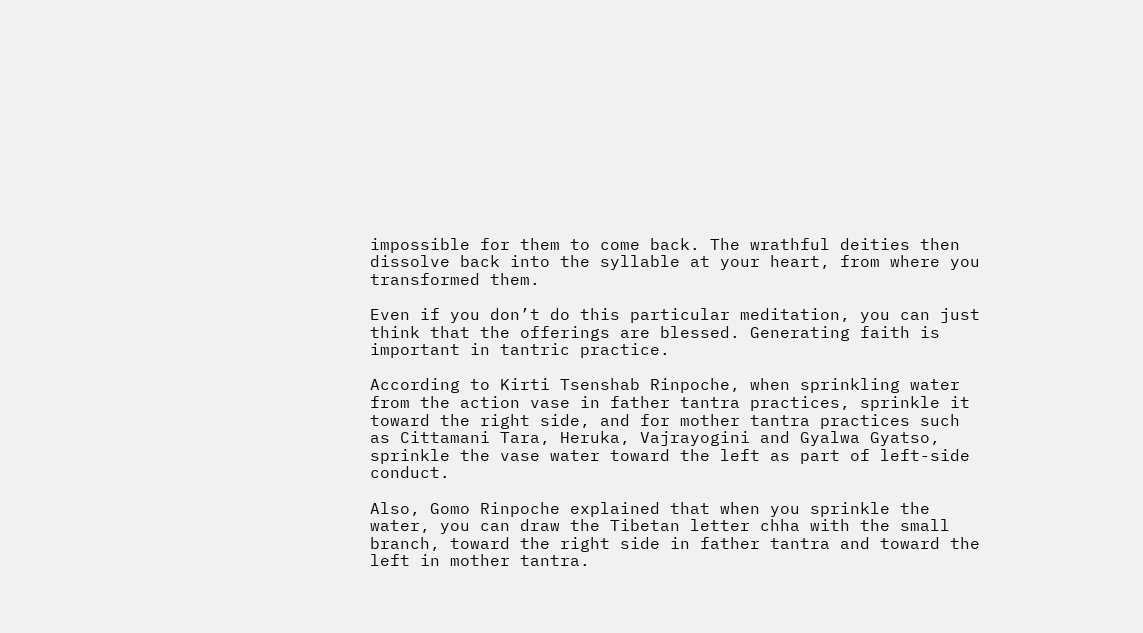impossible for them to come back. The wrathful deities then dissolve back into the syllable at your heart, from where you transformed them.

Even if you don’t do this particular meditation, you can just think that the offerings are blessed. Generating faith is important in tantric practice.

According to Kirti Tsenshab Rinpoche, when sprinkling water from the action vase in father tantra practices, sprinkle it toward the right side, and for mother tantra practices such as Cittamani Tara, Heruka, Vajrayogini and Gyalwa Gyatso, sprinkle the vase water toward the left as part of left-side conduct.

Also, Gomo Rinpoche explained that when you sprinkle the water, you can draw the Tibetan letter chha with the small branch, toward the right side in father tantra and toward the left in mother tantra.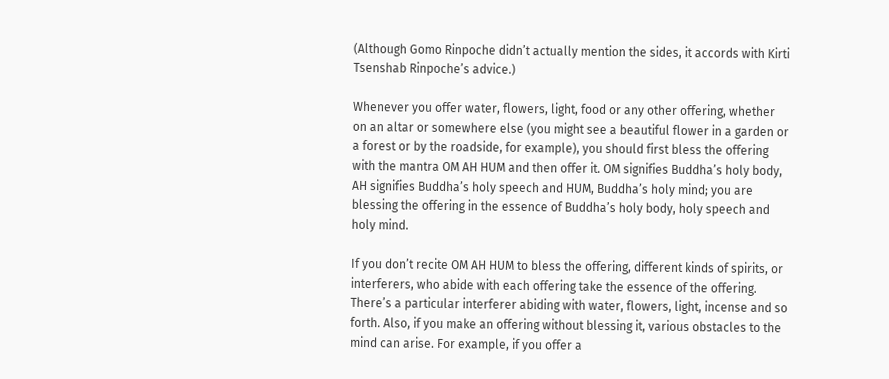(Although Gomo Rinpoche didn’t actually mention the sides, it accords with Kirti Tsenshab Rinpoche’s advice.)

Whenever you offer water, flowers, light, food or any other offering, whether on an altar or somewhere else (you might see a beautiful flower in a garden or a forest or by the roadside, for example), you should first bless the offering with the mantra OM AH HUM and then offer it. OM signifies Buddha’s holy body, AH signifies Buddha’s holy speech and HUM, Buddha’s holy mind; you are blessing the offering in the essence of Buddha’s holy body, holy speech and holy mind.

If you don’t recite OM AH HUM to bless the offering, different kinds of spirits, or interferers, who abide with each offering take the essence of the offering. There’s a particular interferer abiding with water, flowers, light, incense and so forth. Also, if you make an offering without blessing it, various obstacles to the mind can arise. For example, if you offer a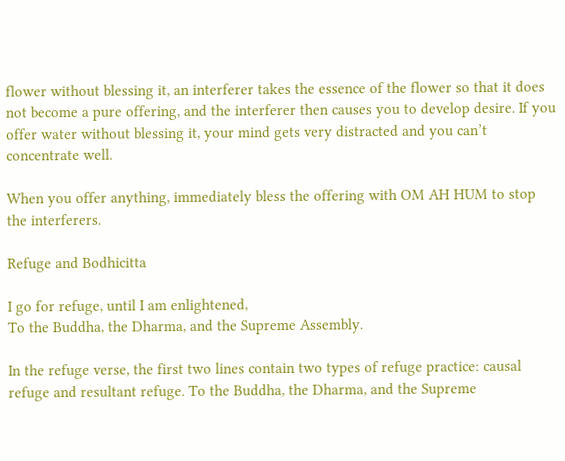flower without blessing it, an interferer takes the essence of the flower so that it does not become a pure offering, and the interferer then causes you to develop desire. If you offer water without blessing it, your mind gets very distracted and you can’t concentrate well.

When you offer anything, immediately bless the offering with OM AH HUM to stop the interferers.

Refuge and Bodhicitta

I go for refuge, until I am enlightened,
To the Buddha, the Dharma, and the Supreme Assembly.

In the refuge verse, the first two lines contain two types of refuge practice: causal refuge and resultant refuge. To the Buddha, the Dharma, and the Supreme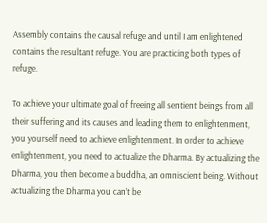Assembly contains the causal refuge and until I am enlightened contains the resultant refuge. You are practicing both types of refuge.

To achieve your ultimate goal of freeing all sentient beings from all their suffering and its causes and leading them to enlightenment, you yourself need to achieve enlightenment. In order to achieve enlightenment, you need to actualize the Dharma. By actualizing the Dharma, you then become a buddha, an omniscient being. Without actualizing the Dharma you can’t be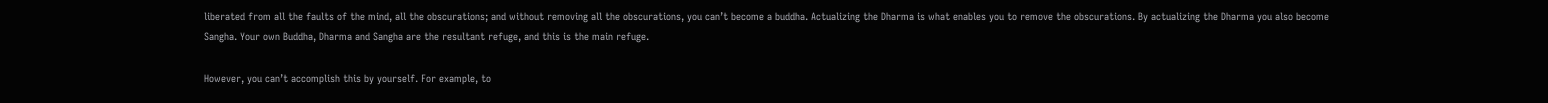liberated from all the faults of the mind, all the obscurations; and without removing all the obscurations, you can’t become a buddha. Actualizing the Dharma is what enables you to remove the obscurations. By actualizing the Dharma you also become Sangha. Your own Buddha, Dharma and Sangha are the resultant refuge, and this is the main refuge.

However, you can’t accomplish this by yourself. For example, to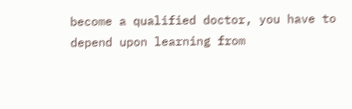become a qualified doctor, you have to depend upon learning from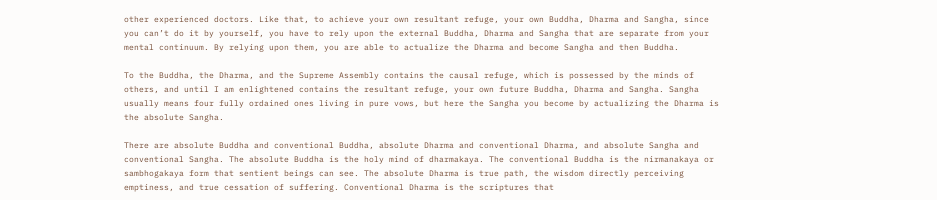other experienced doctors. Like that, to achieve your own resultant refuge, your own Buddha, Dharma and Sangha, since you can’t do it by yourself, you have to rely upon the external Buddha, Dharma and Sangha that are separate from your mental continuum. By relying upon them, you are able to actualize the Dharma and become Sangha and then Buddha.

To the Buddha, the Dharma, and the Supreme Assembly contains the causal refuge, which is possessed by the minds of others, and until I am enlightened contains the resultant refuge, your own future Buddha, Dharma and Sangha. Sangha usually means four fully ordained ones living in pure vows, but here the Sangha you become by actualizing the Dharma is the absolute Sangha.

There are absolute Buddha and conventional Buddha, absolute Dharma and conventional Dharma, and absolute Sangha and conventional Sangha. The absolute Buddha is the holy mind of dharmakaya. The conventional Buddha is the nirmanakaya or sambhogakaya form that sentient beings can see. The absolute Dharma is true path, the wisdom directly perceiving emptiness, and true cessation of suffering. Conventional Dharma is the scriptures that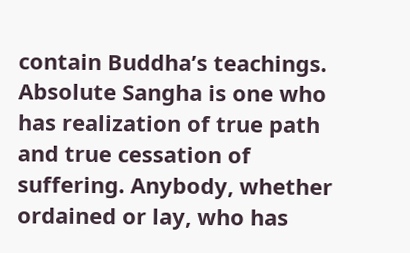contain Buddha’s teachings. Absolute Sangha is one who has realization of true path and true cessation of suffering. Anybody, whether ordained or lay, who has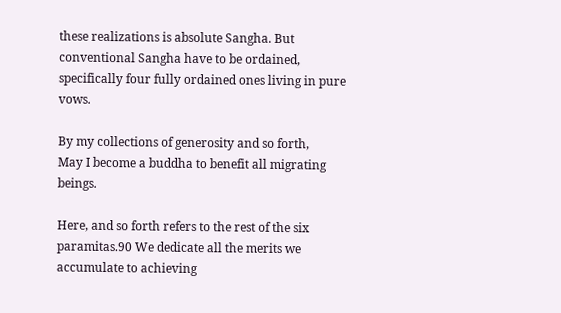these realizations is absolute Sangha. But conventional Sangha have to be ordained, specifically four fully ordained ones living in pure vows.

By my collections of generosity and so forth,
May I become a buddha to benefit all migrating beings.

Here, and so forth refers to the rest of the six paramitas.90 We dedicate all the merits we accumulate to achieving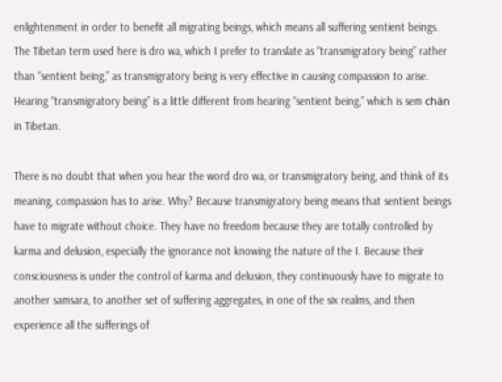enlightenment in order to benefit all migrating beings, which means all suffering sentient beings. The Tibetan term used here is dro wa, which I prefer to translate as “transmigratory being” rather than “sentient being,” as transmigratory being is very effective in causing compassion to arise. Hearing “transmigratory being” is a little different from hearing “sentient being,” which is sem chän in Tibetan.

There is no doubt that when you hear the word dro wa, or transmigratory being, and think of its meaning, compassion has to arise. Why? Because transmigratory being means that sentient beings have to migrate without choice. They have no freedom because they are totally controlled by karma and delusion, especially the ignorance not knowing the nature of the I. Because their consciousness is under the control of karma and delusion, they continuously have to migrate to another samsara, to another set of suffering aggregates, in one of the six realms, and then experience all the sufferings of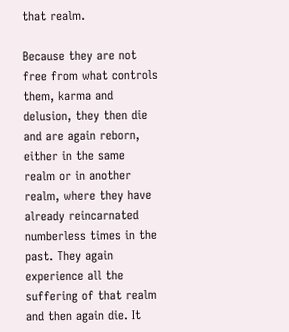that realm.

Because they are not free from what controls them, karma and delusion, they then die and are again reborn, either in the same realm or in another realm, where they have already reincarnated numberless times in the past. They again experience all the suffering of that realm and then again die. It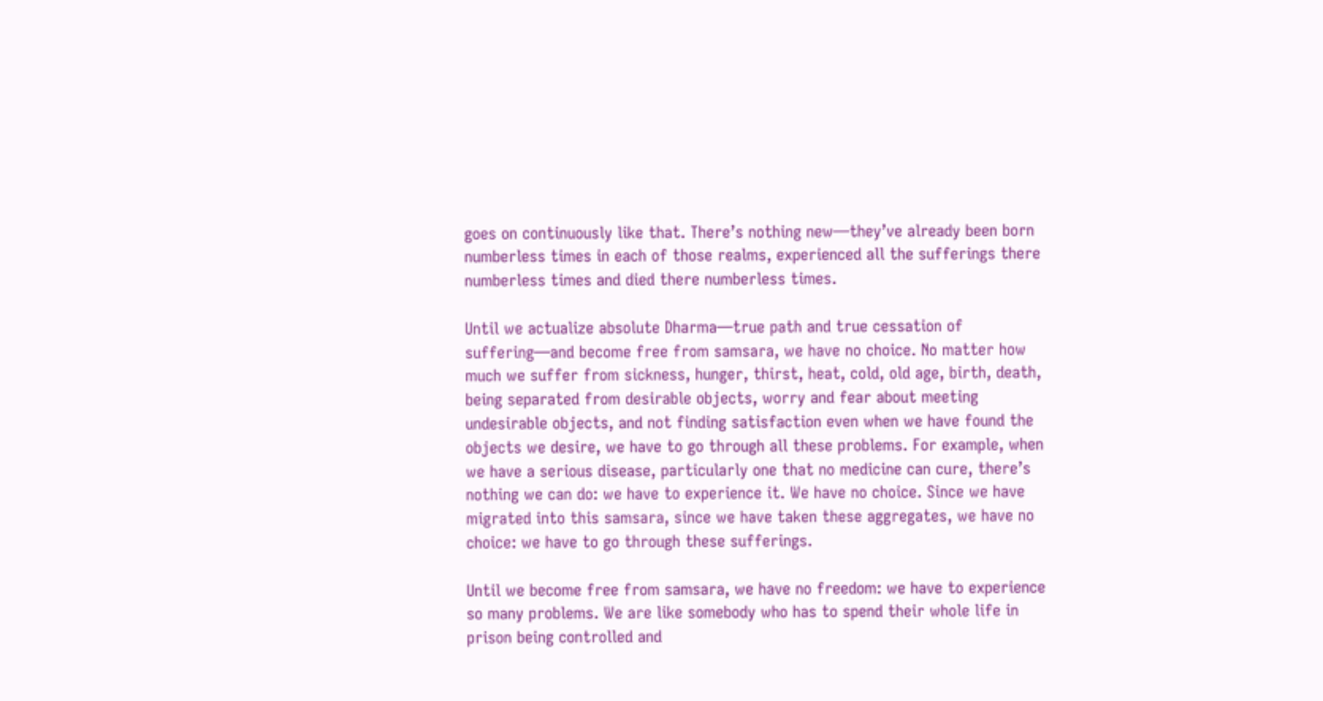goes on continuously like that. There’s nothing new—they’ve already been born numberless times in each of those realms, experienced all the sufferings there numberless times and died there numberless times.

Until we actualize absolute Dharma—true path and true cessation of suffering—and become free from samsara, we have no choice. No matter how much we suffer from sickness, hunger, thirst, heat, cold, old age, birth, death, being separated from desirable objects, worry and fear about meeting undesirable objects, and not finding satisfaction even when we have found the objects we desire, we have to go through all these problems. For example, when we have a serious disease, particularly one that no medicine can cure, there’s nothing we can do: we have to experience it. We have no choice. Since we have migrated into this samsara, since we have taken these aggregates, we have no choice: we have to go through these sufferings.

Until we become free from samsara, we have no freedom: we have to experience so many problems. We are like somebody who has to spend their whole life in prison being controlled and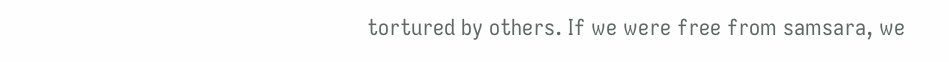tortured by others. If we were free from samsara, we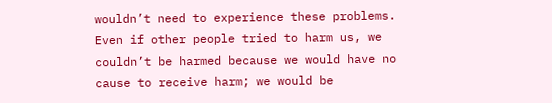wouldn’t need to experience these problems. Even if other people tried to harm us, we couldn’t be harmed because we would have no cause to receive harm; we would be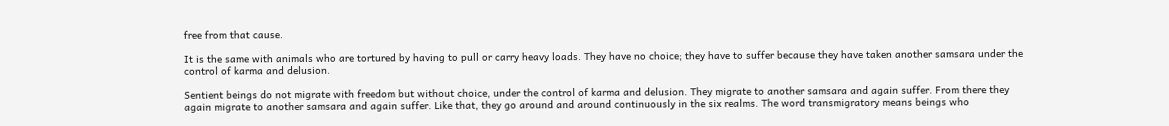free from that cause.

It is the same with animals who are tortured by having to pull or carry heavy loads. They have no choice; they have to suffer because they have taken another samsara under the control of karma and delusion.

Sentient beings do not migrate with freedom but without choice, under the control of karma and delusion. They migrate to another samsara and again suffer. From there they again migrate to another samsara and again suffer. Like that, they go around and around continuously in the six realms. The word transmigratory means beings who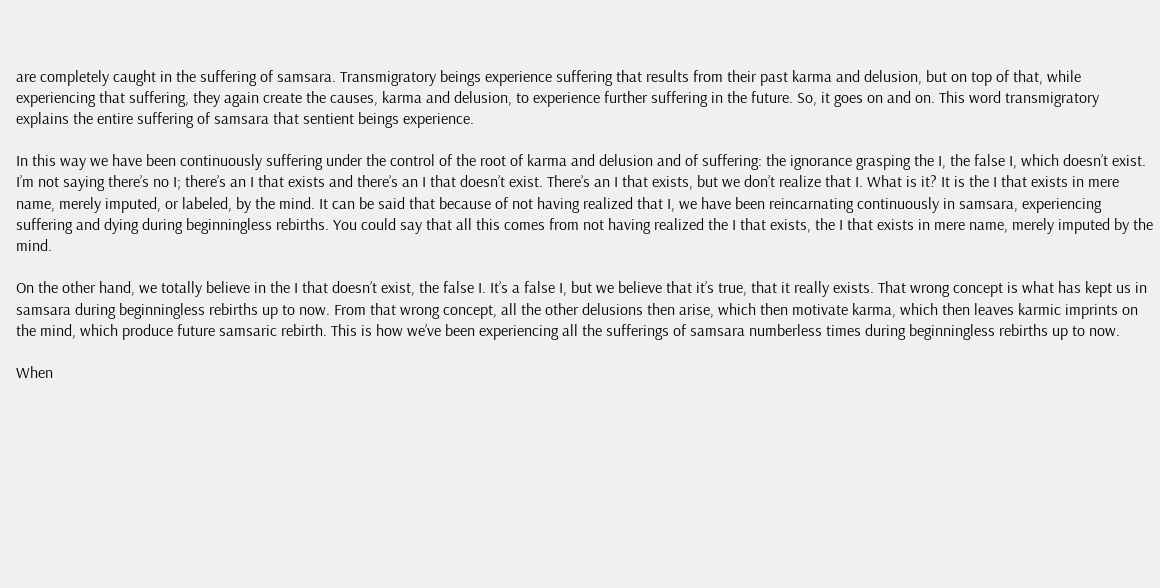are completely caught in the suffering of samsara. Transmigratory beings experience suffering that results from their past karma and delusion, but on top of that, while experiencing that suffering, they again create the causes, karma and delusion, to experience further suffering in the future. So, it goes on and on. This word transmigratory explains the entire suffering of samsara that sentient beings experience.

In this way we have been continuously suffering under the control of the root of karma and delusion and of suffering: the ignorance grasping the I, the false I, which doesn’t exist. I’m not saying there’s no I; there’s an I that exists and there’s an I that doesn’t exist. There’s an I that exists, but we don’t realize that I. What is it? It is the I that exists in mere name, merely imputed, or labeled, by the mind. It can be said that because of not having realized that I, we have been reincarnating continuously in samsara, experiencing suffering and dying during beginningless rebirths. You could say that all this comes from not having realized the I that exists, the I that exists in mere name, merely imputed by the mind.

On the other hand, we totally believe in the I that doesn’t exist, the false I. It’s a false I, but we believe that it’s true, that it really exists. That wrong concept is what has kept us in samsara during beginningless rebirths up to now. From that wrong concept, all the other delusions then arise, which then motivate karma, which then leaves karmic imprints on the mind, which produce future samsaric rebirth. This is how we’ve been experiencing all the sufferings of samsara numberless times during beginningless rebirths up to now.

When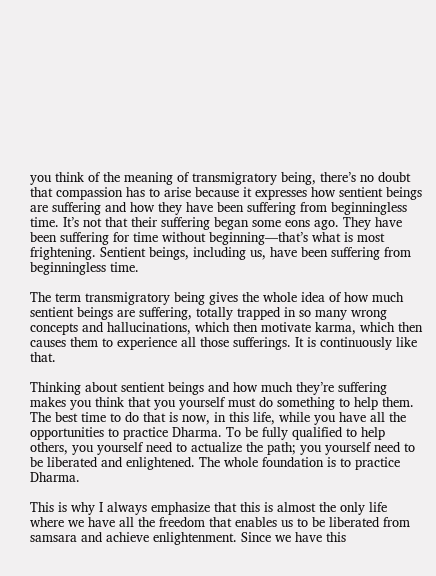you think of the meaning of transmigratory being, there’s no doubt that compassion has to arise because it expresses how sentient beings are suffering and how they have been suffering from beginningless time. It’s not that their suffering began some eons ago. They have been suffering for time without beginning—that’s what is most frightening. Sentient beings, including us, have been suffering from beginningless time.

The term transmigratory being gives the whole idea of how much sentient beings are suffering, totally trapped in so many wrong concepts and hallucinations, which then motivate karma, which then causes them to experience all those sufferings. It is continuously like that.

Thinking about sentient beings and how much they’re suffering makes you think that you yourself must do something to help them. The best time to do that is now, in this life, while you have all the opportunities to practice Dharma. To be fully qualified to help others, you yourself need to actualize the path; you yourself need to be liberated and enlightened. The whole foundation is to practice Dharma.

This is why I always emphasize that this is almost the only life where we have all the freedom that enables us to be liberated from samsara and achieve enlightenment. Since we have this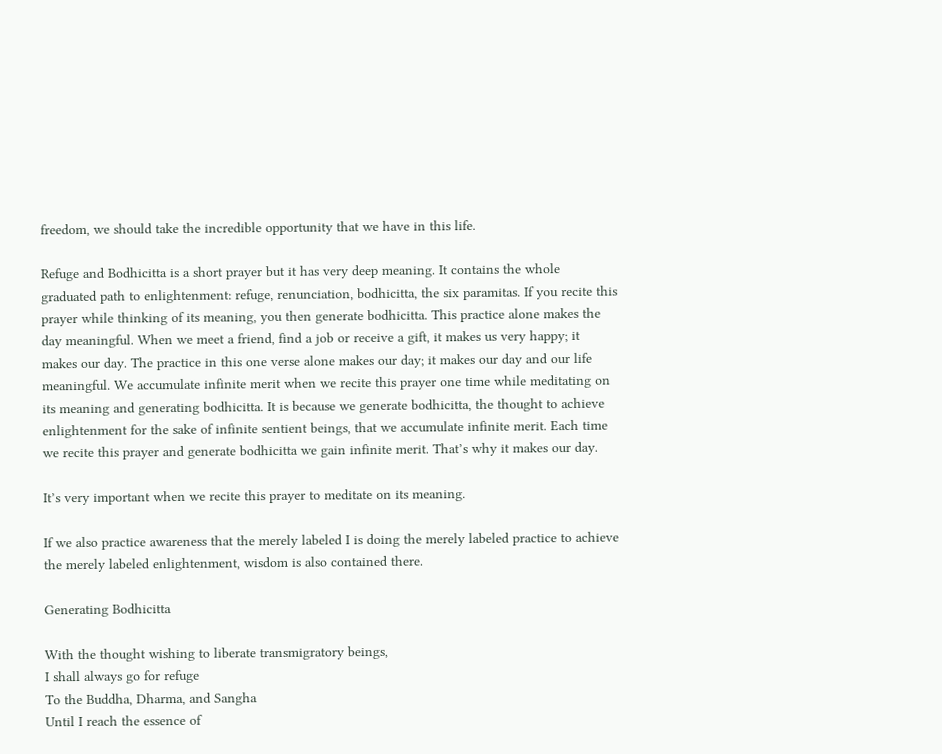freedom, we should take the incredible opportunity that we have in this life.

Refuge and Bodhicitta is a short prayer but it has very deep meaning. It contains the whole graduated path to enlightenment: refuge, renunciation, bodhicitta, the six paramitas. If you recite this prayer while thinking of its meaning, you then generate bodhicitta. This practice alone makes the day meaningful. When we meet a friend, find a job or receive a gift, it makes us very happy; it makes our day. The practice in this one verse alone makes our day; it makes our day and our life meaningful. We accumulate infinite merit when we recite this prayer one time while meditating on its meaning and generating bodhicitta. It is because we generate bodhicitta, the thought to achieve enlightenment for the sake of infinite sentient beings, that we accumulate infinite merit. Each time we recite this prayer and generate bodhicitta we gain infinite merit. That’s why it makes our day.

It’s very important when we recite this prayer to meditate on its meaning.

If we also practice awareness that the merely labeled I is doing the merely labeled practice to achieve the merely labeled enlightenment, wisdom is also contained there.

Generating Bodhicitta

With the thought wishing to liberate transmigratory beings,
I shall always go for refuge
To the Buddha, Dharma, and Sangha
Until I reach the essence of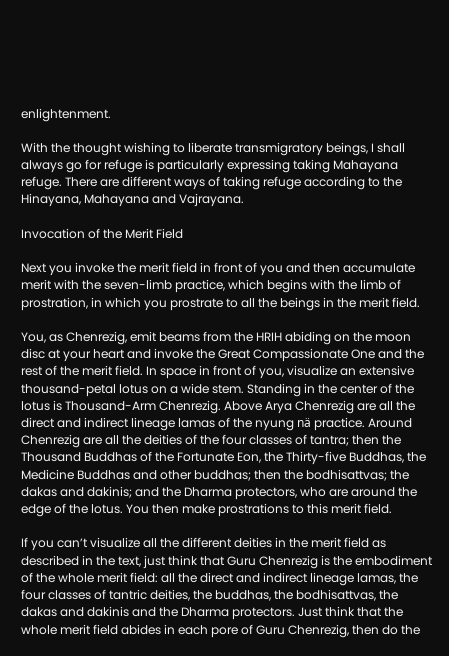enlightenment.

With the thought wishing to liberate transmigratory beings, I shall always go for refuge is particularly expressing taking Mahayana refuge. There are different ways of taking refuge according to the Hinayana, Mahayana and Vajrayana.

Invocation of the Merit Field

Next you invoke the merit field in front of you and then accumulate merit with the seven-limb practice, which begins with the limb of prostration, in which you prostrate to all the beings in the merit field.

You, as Chenrezig, emit beams from the HRIH abiding on the moon disc at your heart and invoke the Great Compassionate One and the rest of the merit field. In space in front of you, visualize an extensive thousand-petal lotus on a wide stem. Standing in the center of the lotus is Thousand-Arm Chenrezig. Above Arya Chenrezig are all the direct and indirect lineage lamas of the nyung nä practice. Around Chenrezig are all the deities of the four classes of tantra; then the Thousand Buddhas of the Fortunate Eon, the Thirty-five Buddhas, the Medicine Buddhas and other buddhas; then the bodhisattvas; the dakas and dakinis; and the Dharma protectors, who are around the edge of the lotus. You then make prostrations to this merit field.

If you can’t visualize all the different deities in the merit field as described in the text, just think that Guru Chenrezig is the embodiment of the whole merit field: all the direct and indirect lineage lamas, the four classes of tantric deities, the buddhas, the bodhisattvas, the dakas and dakinis and the Dharma protectors. Just think that the whole merit field abides in each pore of Guru Chenrezig, then do the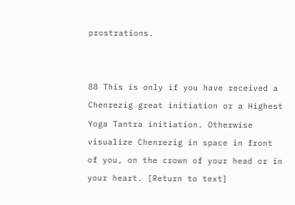prostrations.


88 This is only if you have received a Chenrezig great initiation or a Highest Yoga Tantra initiation. Otherwise visualize Chenrezig in space in front of you, on the crown of your head or in your heart. [Return to text]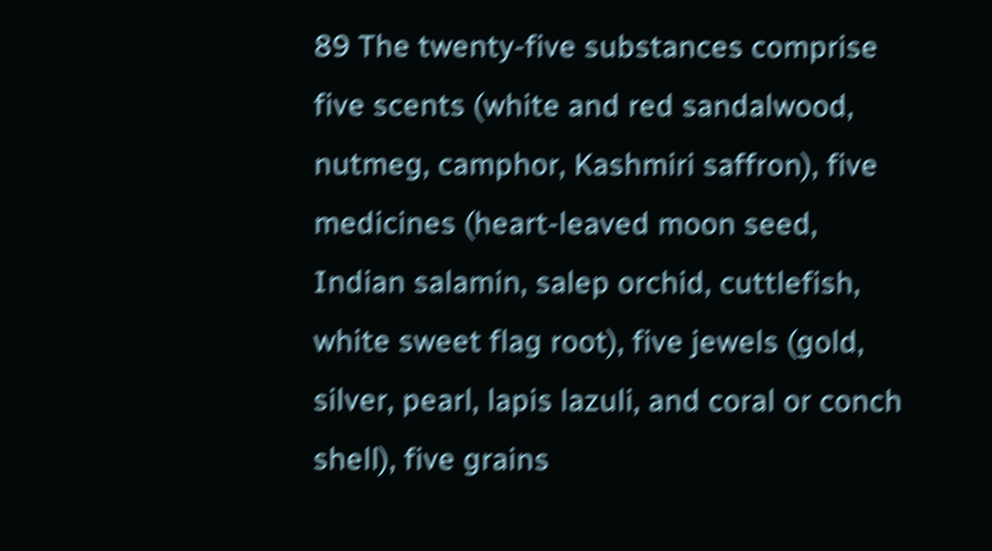89 The twenty-five substances comprise five scents (white and red sandalwood, nutmeg, camphor, Kashmiri saffron), five medicines (heart-leaved moon seed, Indian salamin, salep orchid, cuttlefish, white sweet flag root), five jewels (gold, silver, pearl, lapis lazuli, and coral or conch shell), five grains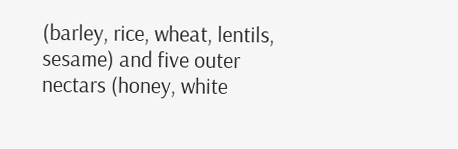(barley, rice, wheat, lentils, sesame) and five outer nectars (honey, white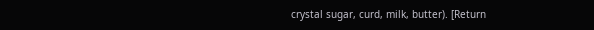crystal sugar, curd, milk, butter). [Return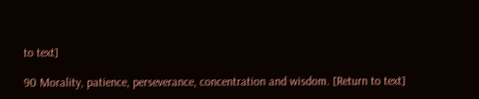to text]

90 Morality, patience, perseverance, concentration and wisdom. [Return to text]